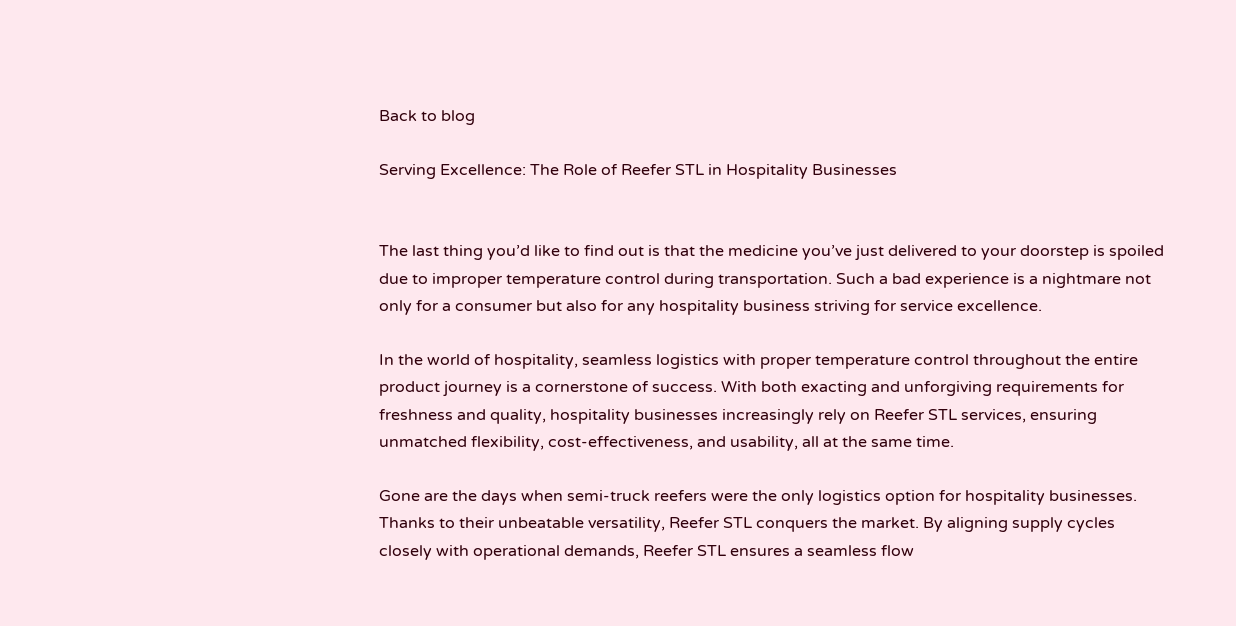Back to blog

Serving Excellence: The Role of Reefer STL in Hospitality Businesses


The last thing you’d like to find out is that the medicine you’ve just delivered to your doorstep is spoiled due to improper temperature control during transportation. Such a bad experience is a nightmare not only for a consumer but also for any hospitality business striving for service excellence.

In the world of hospitality, seamless logistics with proper temperature control throughout the entire product journey is a cornerstone of success. With both exacting and unforgiving requirements for freshness and quality, hospitality businesses increasingly rely on Reefer STL services, ensuring unmatched flexibility, cost-effectiveness, and usability, all at the same time.

Gone are the days when semi-truck reefers were the only logistics option for hospitality businesses. Thanks to their unbeatable versatility, Reefer STL conquers the market. By aligning supply cycles closely with operational demands, Reefer STL ensures a seamless flow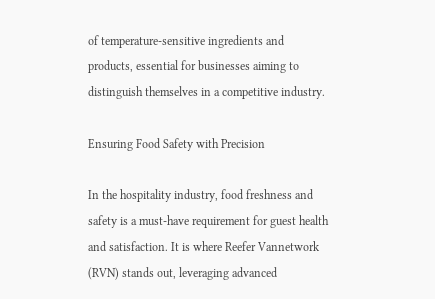of temperature-sensitive ingredients and products, essential for businesses aiming to distinguish themselves in a competitive industry.

Ensuring Food Safety with Precision

In the hospitality industry, food freshness and safety is a must-have requirement for guest health and satisfaction. It is where Reefer Vannetwork (RVN) stands out, leveraging advanced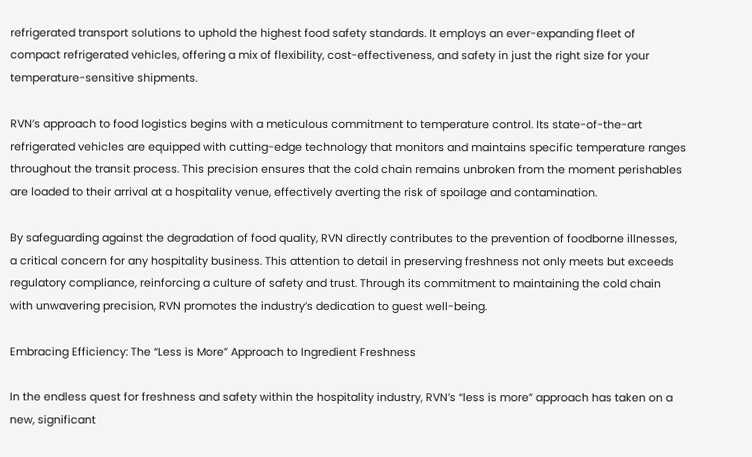refrigerated transport solutions to uphold the highest food safety standards. It employs an ever-expanding fleet of compact refrigerated vehicles, offering a mix of flexibility, cost-effectiveness, and safety in just the right size for your temperature-sensitive shipments.

RVN’s approach to food logistics begins with a meticulous commitment to temperature control. Its state-of-the-art refrigerated vehicles are equipped with cutting-edge technology that monitors and maintains specific temperature ranges throughout the transit process. This precision ensures that the cold chain remains unbroken from the moment perishables are loaded to their arrival at a hospitality venue, effectively averting the risk of spoilage and contamination.

By safeguarding against the degradation of food quality, RVN directly contributes to the prevention of foodborne illnesses, a critical concern for any hospitality business. This attention to detail in preserving freshness not only meets but exceeds regulatory compliance, reinforcing a culture of safety and trust. Through its commitment to maintaining the cold chain with unwavering precision, RVN promotes the industry’s dedication to guest well-being.

Embracing Efficiency: The “Less is More” Approach to Ingredient Freshness

In the endless quest for freshness and safety within the hospitality industry, RVN’s “less is more” approach has taken on a new, significant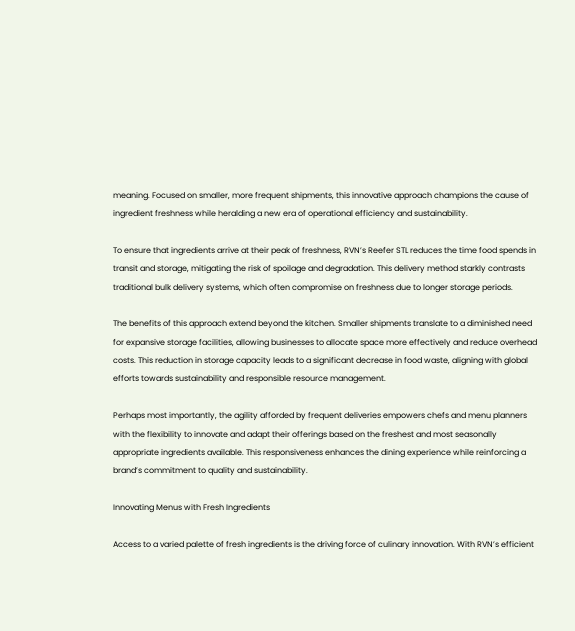meaning. Focused on smaller, more frequent shipments, this innovative approach champions the cause of ingredient freshness while heralding a new era of operational efficiency and sustainability.

To ensure that ingredients arrive at their peak of freshness, RVN’s Reefer STL reduces the time food spends in transit and storage, mitigating the risk of spoilage and degradation. This delivery method starkly contrasts traditional bulk delivery systems, which often compromise on freshness due to longer storage periods.

The benefits of this approach extend beyond the kitchen. Smaller shipments translate to a diminished need for expansive storage facilities, allowing businesses to allocate space more effectively and reduce overhead costs. This reduction in storage capacity leads to a significant decrease in food waste, aligning with global efforts towards sustainability and responsible resource management.

Perhaps most importantly, the agility afforded by frequent deliveries empowers chefs and menu planners with the flexibility to innovate and adapt their offerings based on the freshest and most seasonally appropriate ingredients available. This responsiveness enhances the dining experience while reinforcing a brand’s commitment to quality and sustainability.

Innovating Menus with Fresh Ingredients

Access to a varied palette of fresh ingredients is the driving force of culinary innovation. With RVN’s efficient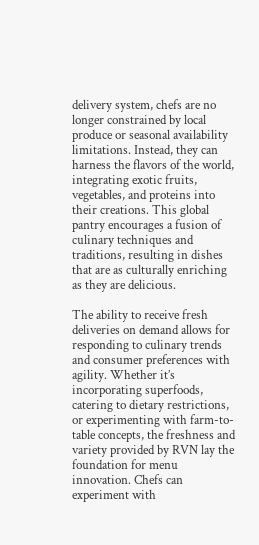delivery system, chefs are no longer constrained by local produce or seasonal availability limitations. Instead, they can harness the flavors of the world, integrating exotic fruits, vegetables, and proteins into their creations. This global pantry encourages a fusion of culinary techniques and traditions, resulting in dishes that are as culturally enriching as they are delicious.

The ability to receive fresh deliveries on demand allows for responding to culinary trends and consumer preferences with agility. Whether it’s incorporating superfoods, catering to dietary restrictions, or experimenting with farm-to-table concepts, the freshness and variety provided by RVN lay the foundation for menu innovation. Chefs can experiment with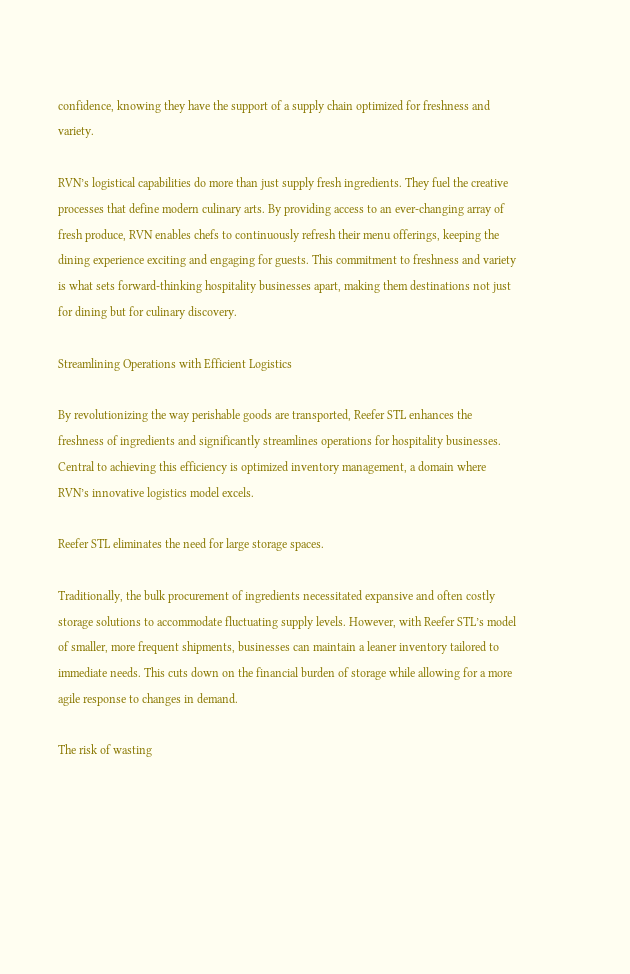confidence, knowing they have the support of a supply chain optimized for freshness and variety.

RVN’s logistical capabilities do more than just supply fresh ingredients. They fuel the creative processes that define modern culinary arts. By providing access to an ever-changing array of fresh produce, RVN enables chefs to continuously refresh their menu offerings, keeping the dining experience exciting and engaging for guests. This commitment to freshness and variety is what sets forward-thinking hospitality businesses apart, making them destinations not just for dining but for culinary discovery.

Streamlining Operations with Efficient Logistics

By revolutionizing the way perishable goods are transported, Reefer STL enhances the freshness of ingredients and significantly streamlines operations for hospitality businesses. Central to achieving this efficiency is optimized inventory management, a domain where RVN’s innovative logistics model excels.

Reefer STL eliminates the need for large storage spaces.

Traditionally, the bulk procurement of ingredients necessitated expansive and often costly storage solutions to accommodate fluctuating supply levels. However, with Reefer STL’s model of smaller, more frequent shipments, businesses can maintain a leaner inventory tailored to immediate needs. This cuts down on the financial burden of storage while allowing for a more agile response to changes in demand.

The risk of wasting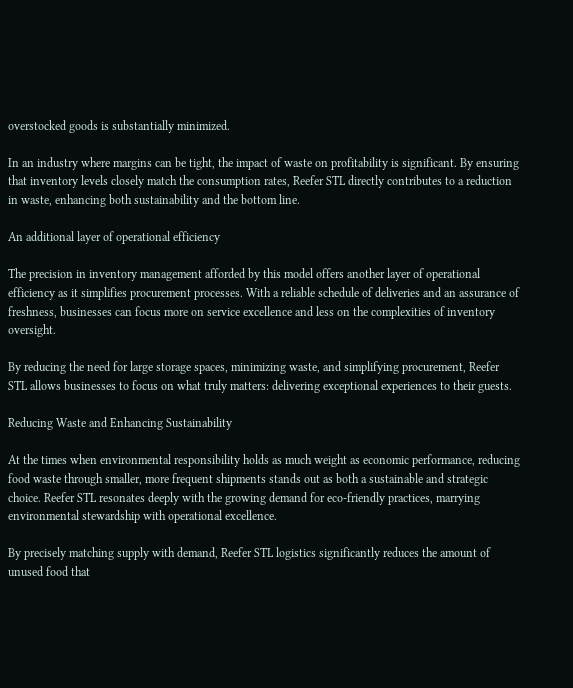overstocked goods is substantially minimized.

In an industry where margins can be tight, the impact of waste on profitability is significant. By ensuring that inventory levels closely match the consumption rates, Reefer STL directly contributes to a reduction in waste, enhancing both sustainability and the bottom line.

An additional layer of operational efficiency

The precision in inventory management afforded by this model offers another layer of operational efficiency as it simplifies procurement processes. With a reliable schedule of deliveries and an assurance of freshness, businesses can focus more on service excellence and less on the complexities of inventory oversight.

By reducing the need for large storage spaces, minimizing waste, and simplifying procurement, Reefer STL allows businesses to focus on what truly matters: delivering exceptional experiences to their guests.

Reducing Waste and Enhancing Sustainability

At the times when environmental responsibility holds as much weight as economic performance, reducing food waste through smaller, more frequent shipments stands out as both a sustainable and strategic choice. Reefer STL resonates deeply with the growing demand for eco-friendly practices, marrying environmental stewardship with operational excellence.

By precisely matching supply with demand, Reefer STL logistics significantly reduces the amount of unused food that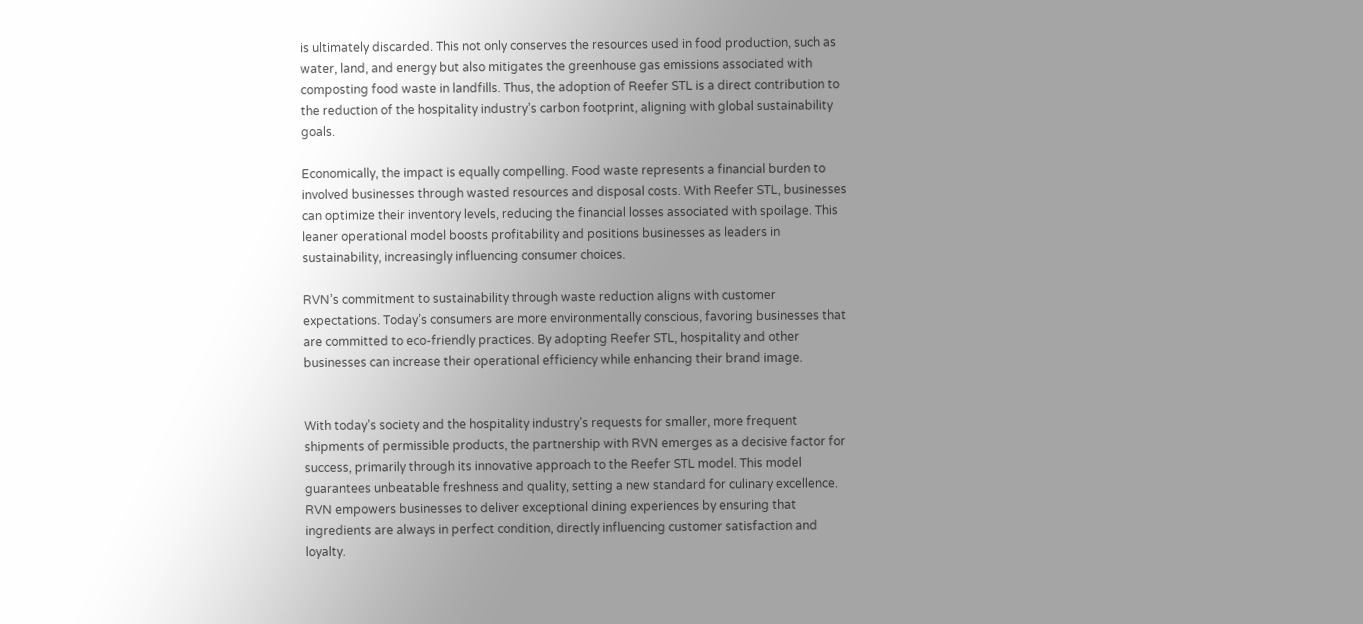is ultimately discarded. This not only conserves the resources used in food production, such as water, land, and energy but also mitigates the greenhouse gas emissions associated with composting food waste in landfills. Thus, the adoption of Reefer STL is a direct contribution to the reduction of the hospitality industry’s carbon footprint, aligning with global sustainability goals.

Economically, the impact is equally compelling. Food waste represents a financial burden to involved businesses through wasted resources and disposal costs. With Reefer STL, businesses can optimize their inventory levels, reducing the financial losses associated with spoilage. This leaner operational model boosts profitability and positions businesses as leaders in sustainability, increasingly influencing consumer choices.

RVN’s commitment to sustainability through waste reduction aligns with customer expectations. Today’s consumers are more environmentally conscious, favoring businesses that are committed to eco-friendly practices. By adopting Reefer STL, hospitality and other businesses can increase their operational efficiency while enhancing their brand image.


With today’s society and the hospitality industry’s requests for smaller, more frequent shipments of permissible products, the partnership with RVN emerges as a decisive factor for success, primarily through its innovative approach to the Reefer STL model. This model guarantees unbeatable freshness and quality, setting a new standard for culinary excellence. RVN empowers businesses to deliver exceptional dining experiences by ensuring that ingredients are always in perfect condition, directly influencing customer satisfaction and loyalty.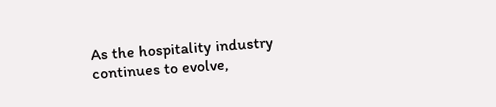As the hospitality industry continues to evolve,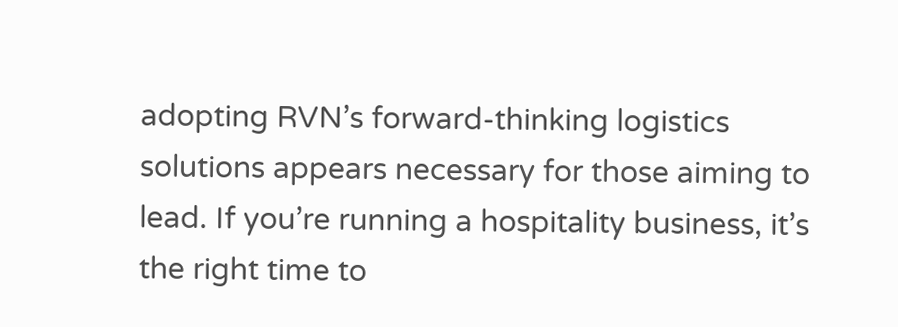adopting RVN’s forward-thinking logistics solutions appears necessary for those aiming to lead. If you’re running a hospitality business, it’s the right time to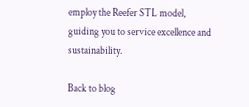employ the Reefer STL model, guiding you to service excellence and sustainability.

Back to blog